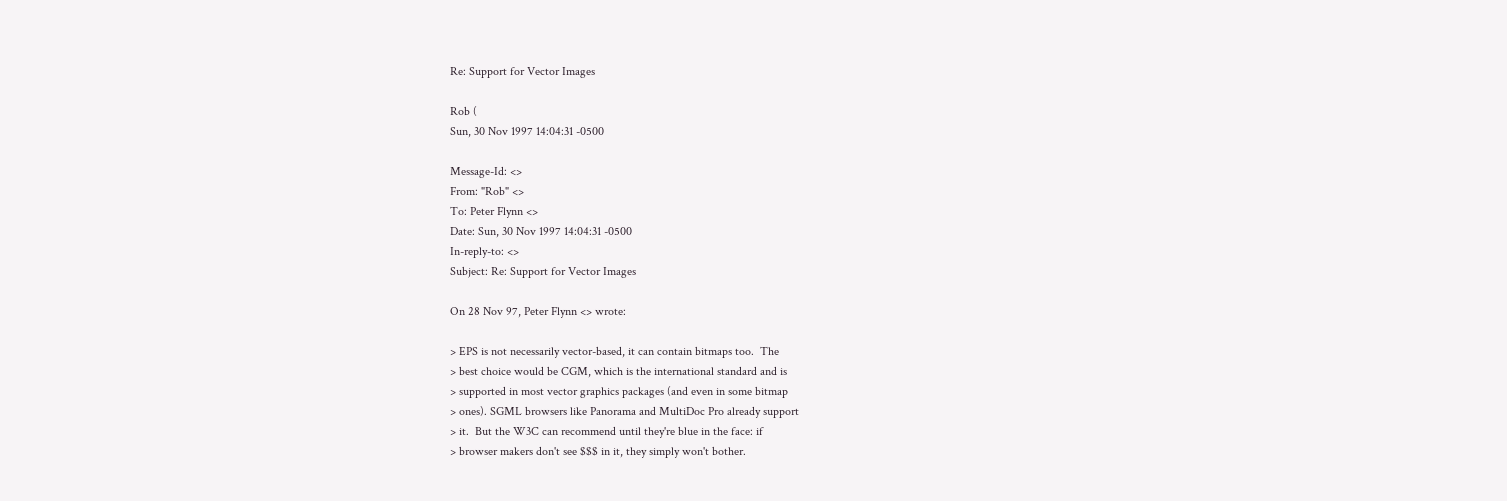Re: Support for Vector Images

Rob (
Sun, 30 Nov 1997 14:04:31 -0500

Message-Id: <>
From: "Rob" <>
To: Peter Flynn <>
Date: Sun, 30 Nov 1997 14:04:31 -0500
In-reply-to: <>
Subject: Re: Support for Vector Images

On 28 Nov 97, Peter Flynn <> wrote:

> EPS is not necessarily vector-based, it can contain bitmaps too.  The
> best choice would be CGM, which is the international standard and is
> supported in most vector graphics packages (and even in some bitmap
> ones). SGML browsers like Panorama and MultiDoc Pro already support
> it.  But the W3C can recommend until they're blue in the face: if
> browser makers don't see $$$ in it, they simply won't bother.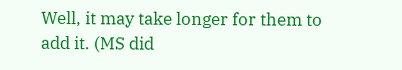Well, it may take longer for them to add it. (MS did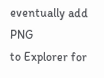eventually add PNG
to Explorer for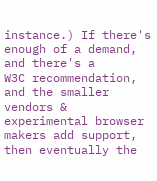instance.) If there's enough of a demand, and there's a
W3C recommendation, and the smaller vendors & experimental browser
makers add support, then eventually the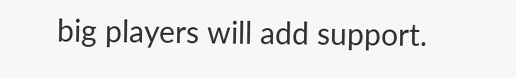big players will add support.